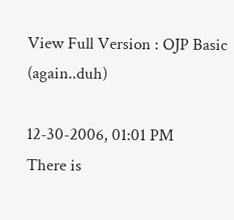View Full Version : OJP Basic (again..duh)

12-30-2006, 01:01 PM
There is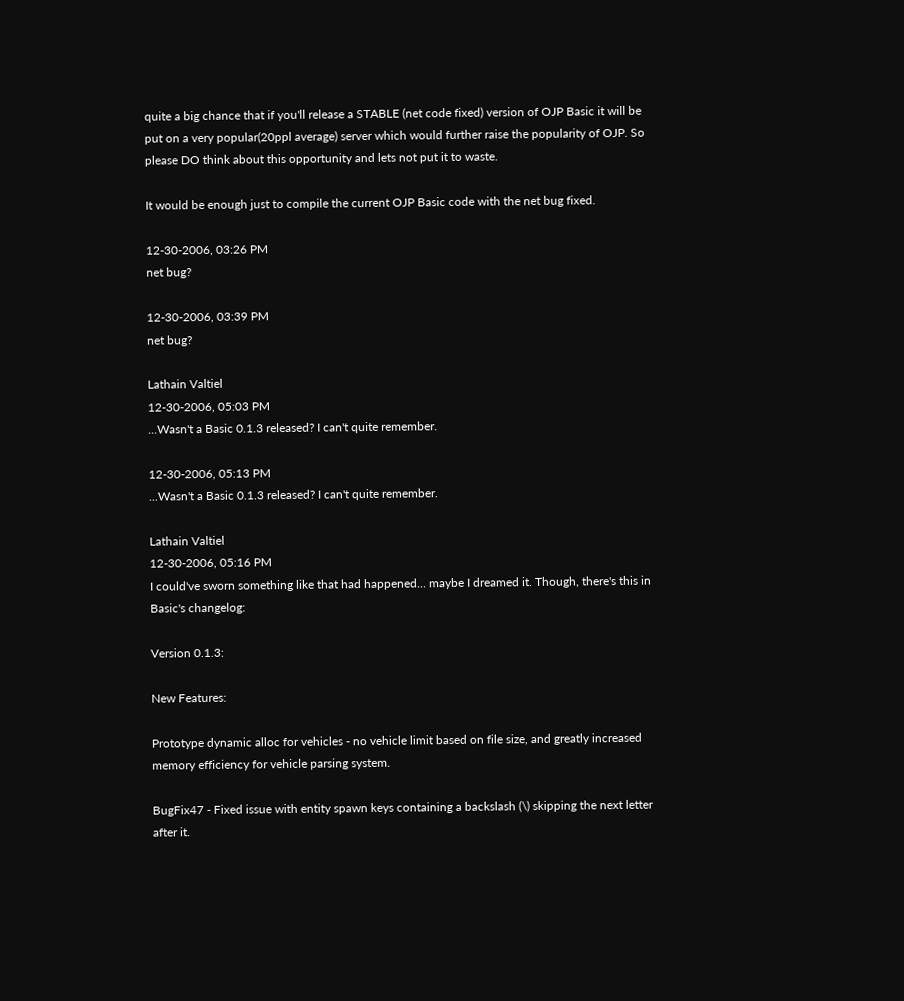quite a big chance that if you'll release a STABLE (net code fixed) version of OJP Basic it will be put on a very popular(20ppl average) server which would further raise the popularity of OJP. So please DO think about this opportunity and lets not put it to waste.

It would be enough just to compile the current OJP Basic code with the net bug fixed.

12-30-2006, 03:26 PM
net bug?

12-30-2006, 03:39 PM
net bug?

Lathain Valtiel
12-30-2006, 05:03 PM
...Wasn't a Basic 0.1.3 released? I can't quite remember.

12-30-2006, 05:13 PM
...Wasn't a Basic 0.1.3 released? I can't quite remember.

Lathain Valtiel
12-30-2006, 05:16 PM
I could've sworn something like that had happened... maybe I dreamed it. Though, there's this in Basic's changelog:

Version 0.1.3:

New Features:

Prototype dynamic alloc for vehicles - no vehicle limit based on file size, and greatly increased memory efficiency for vehicle parsing system.

BugFix47 - Fixed issue with entity spawn keys containing a backslash (\) skipping the next letter after it.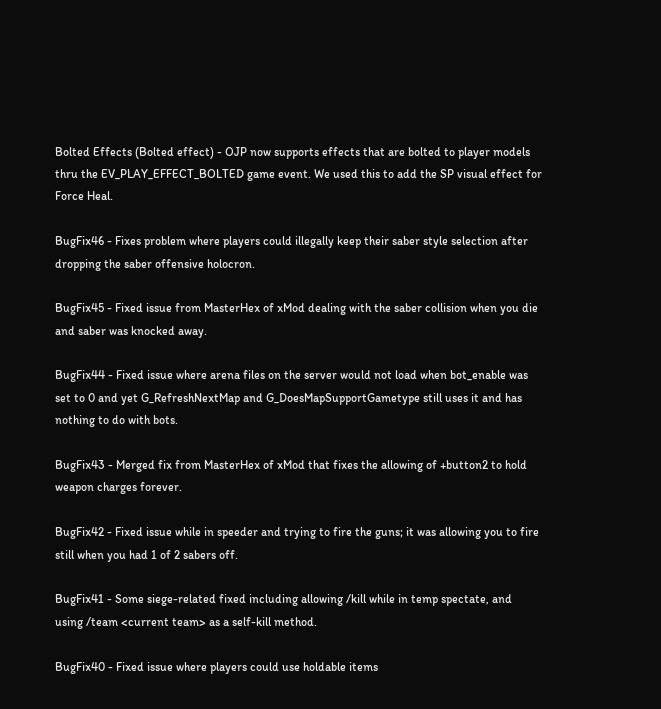Bolted Effects (Bolted effect) - OJP now supports effects that are bolted to player models thru the EV_PLAY_EFFECT_BOLTED game event. We used this to add the SP visual effect for Force Heal.

BugFix46 - Fixes problem where players could illegally keep their saber style selection after dropping the saber offensive holocron.

BugFix45 - Fixed issue from MasterHex of xMod dealing with the saber collision when you die and saber was knocked away.

BugFix44 - Fixed issue where arena files on the server would not load when bot_enable was set to 0 and yet G_RefreshNextMap and G_DoesMapSupportGametype still uses it and has nothing to do with bots.

BugFix43 - Merged fix from MasterHex of xMod that fixes the allowing of +button2 to hold weapon charges forever.

BugFix42 - Fixed issue while in speeder and trying to fire the guns; it was allowing you to fire still when you had 1 of 2 sabers off.

BugFix41 - Some siege-related fixed including allowing /kill while in temp spectate, and using /team <current team> as a self-kill method.

BugFix40 - Fixed issue where players could use holdable items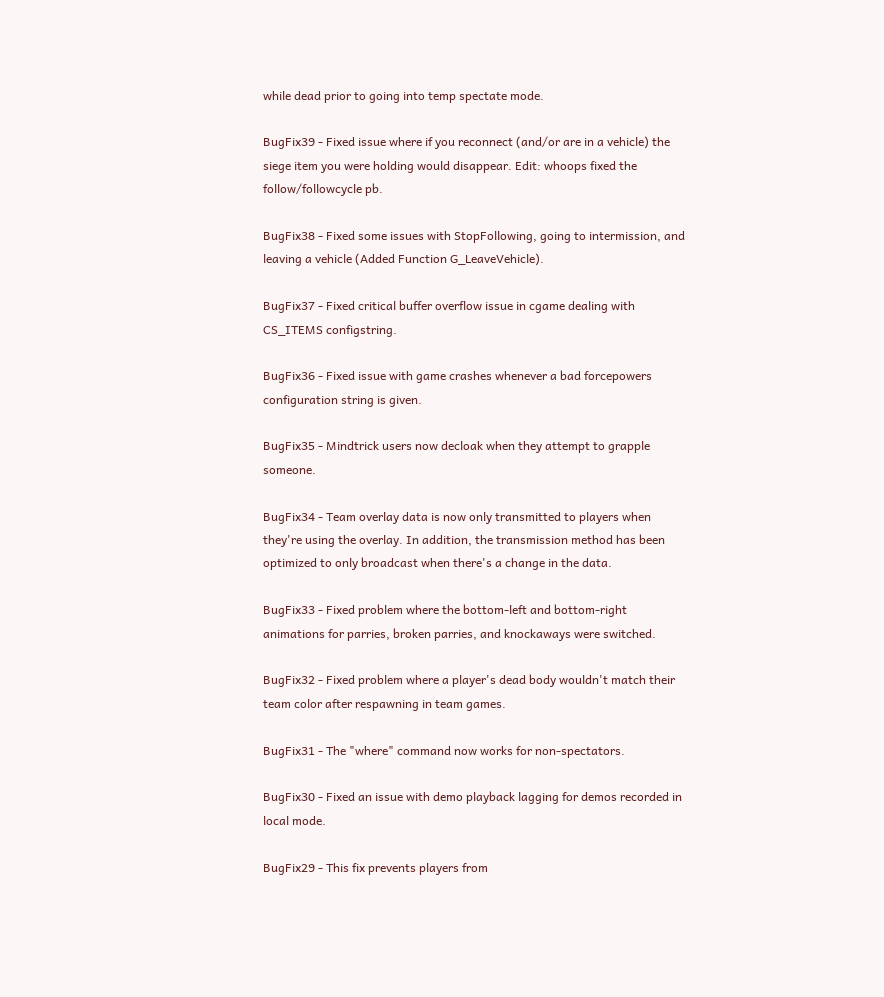while dead prior to going into temp spectate mode.

BugFix39 - Fixed issue where if you reconnect (and/or are in a vehicle) the siege item you were holding would disappear. Edit: whoops fixed the follow/followcycle pb.

BugFix38 - Fixed some issues with StopFollowing, going to intermission, and leaving a vehicle (Added Function G_LeaveVehicle).

BugFix37 - Fixed critical buffer overflow issue in cgame dealing with CS_ITEMS configstring.

BugFix36 - Fixed issue with game crashes whenever a bad forcepowers configuration string is given.

BugFix35 - Mindtrick users now decloak when they attempt to grapple someone.

BugFix34 - Team overlay data is now only transmitted to players when they're using the overlay. In addition, the transmission method has been optimized to only broadcast when there's a change in the data.

BugFix33 - Fixed problem where the bottom-left and bottom-right animations for parries, broken parries, and knockaways were switched.

BugFix32 - Fixed problem where a player's dead body wouldn't match their team color after respawning in team games.

BugFix31 - The "where" command now works for non-spectators.

BugFix30 - Fixed an issue with demo playback lagging for demos recorded in local mode.

BugFix29 - This fix prevents players from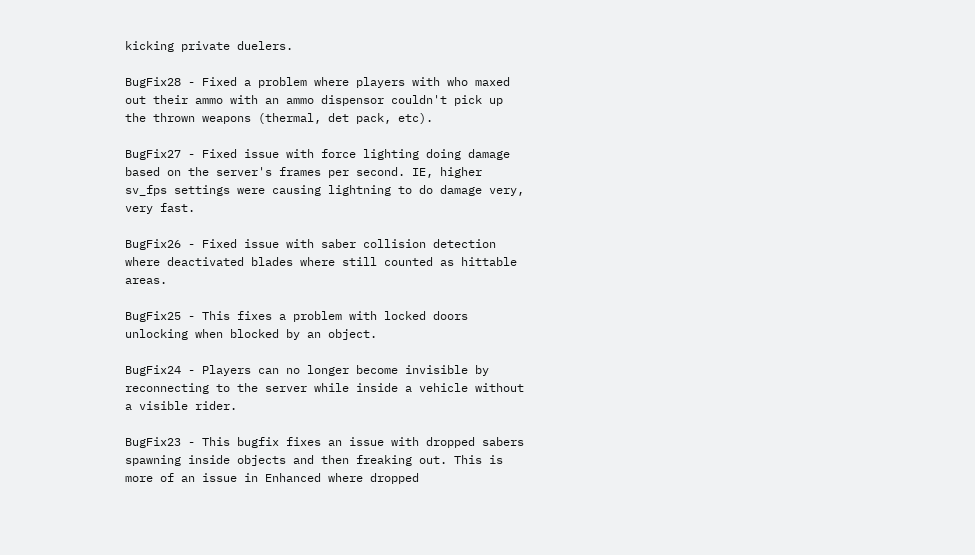kicking private duelers.

BugFix28 - Fixed a problem where players with who maxed out their ammo with an ammo dispensor couldn't pick up the thrown weapons (thermal, det pack, etc).

BugFix27 - Fixed issue with force lighting doing damage based on the server's frames per second. IE, higher sv_fps settings were causing lightning to do damage very, very fast.

BugFix26 - Fixed issue with saber collision detection where deactivated blades where still counted as hittable areas.

BugFix25 - This fixes a problem with locked doors unlocking when blocked by an object.

BugFix24 - Players can no longer become invisible by reconnecting to the server while inside a vehicle without a visible rider.

BugFix23 - This bugfix fixes an issue with dropped sabers spawning inside objects and then freaking out. This is more of an issue in Enhanced where dropped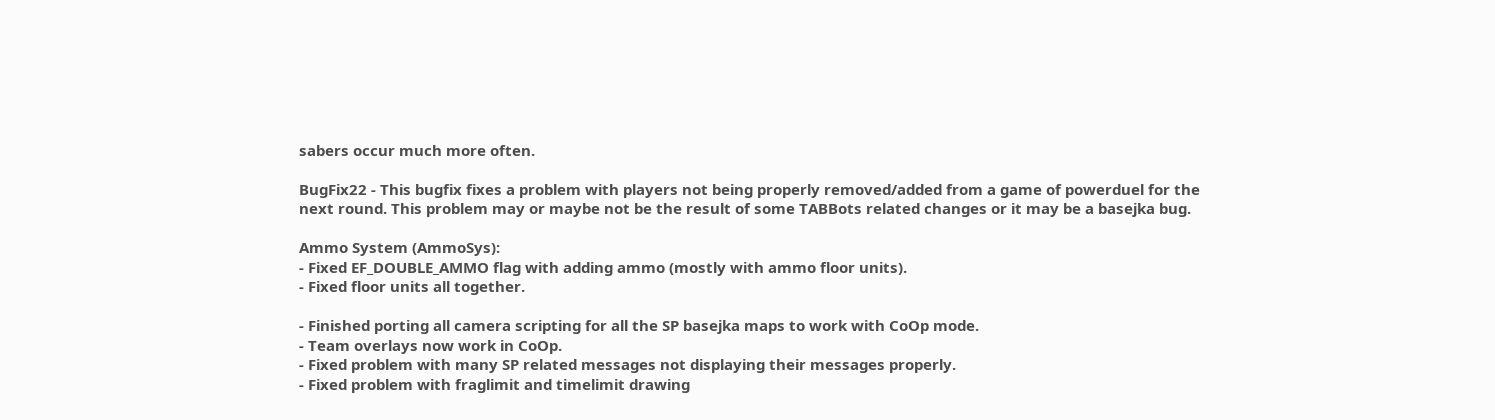sabers occur much more often.

BugFix22 - This bugfix fixes a problem with players not being properly removed/added from a game of powerduel for the next round. This problem may or maybe not be the result of some TABBots related changes or it may be a basejka bug.

Ammo System (AmmoSys):
- Fixed EF_DOUBLE_AMMO flag with adding ammo (mostly with ammo floor units).
- Fixed floor units all together.

- Finished porting all camera scripting for all the SP basejka maps to work with CoOp mode.
- Team overlays now work in CoOp.
- Fixed problem with many SP related messages not displaying their messages properly.
- Fixed problem with fraglimit and timelimit drawing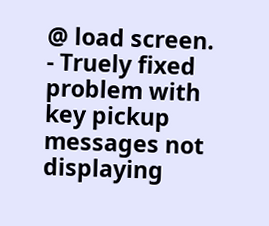@ load screen.
- Truely fixed problem with key pickup messages not displaying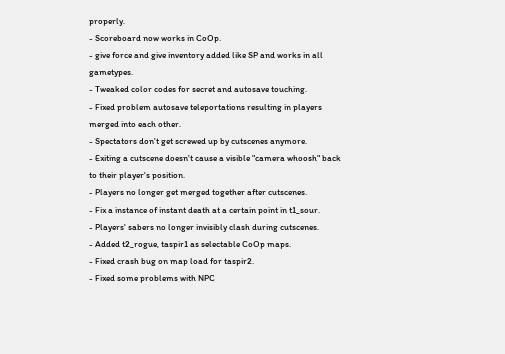properly.
- Scoreboard now works in CoOp.
- give force and give inventory added like SP and works in all gametypes.
- Tweaked color codes for secret and autosave touching.
- Fixed problem autosave teleportations resulting in players merged into each other.
- Spectators don't get screwed up by cutscenes anymore.
- Exiting a cutscene doesn't cause a visible "camera whoosh" back to their player's position.
- Players no longer get merged together after cutscenes.
- Fix a instance of instant death at a certain point in t1_sour.
- Players' sabers no longer invisibly clash during cutscenes.
- Added t2_rogue, taspir1 as selectable CoOp maps.
- Fixed crash bug on map load for taspir2.
- Fixed some problems with NPC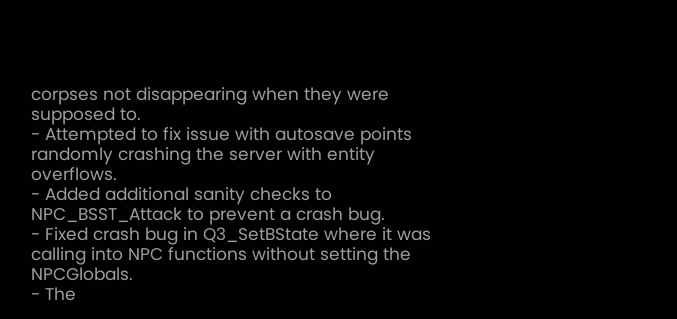corpses not disappearing when they were supposed to.
- Attempted to fix issue with autosave points randomly crashing the server with entity overflows.
- Added additional sanity checks to NPC_BSST_Attack to prevent a crash bug.
- Fixed crash bug in Q3_SetBState where it was calling into NPC functions without setting the NPCGlobals.
- The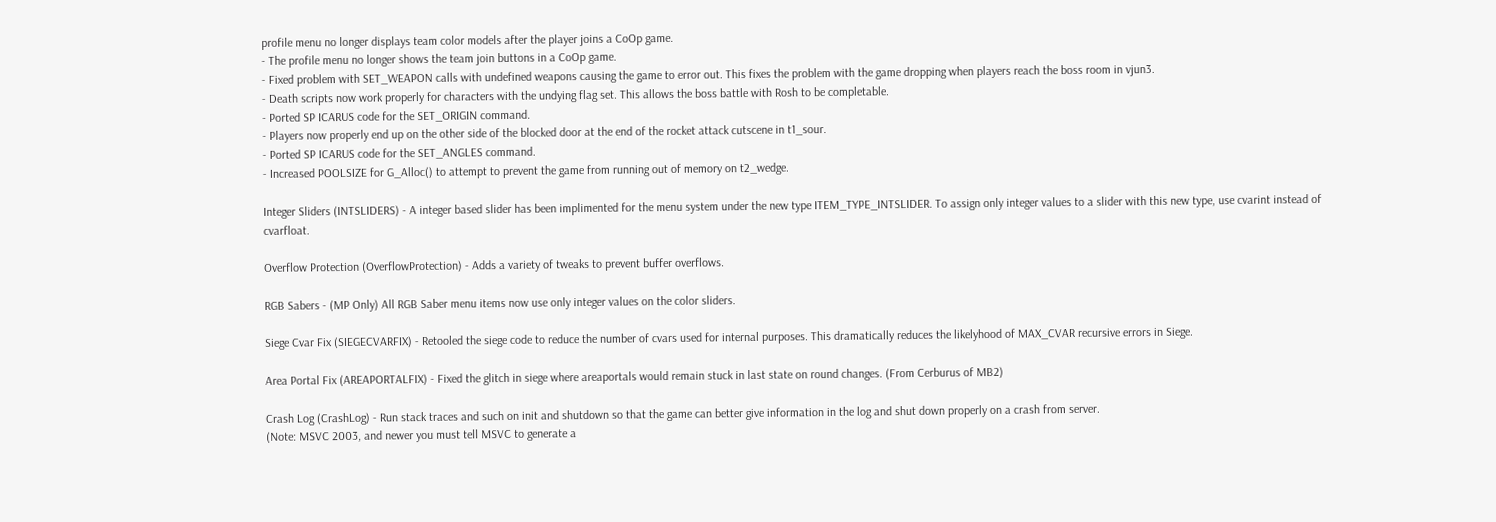profile menu no longer displays team color models after the player joins a CoOp game.
- The profile menu no longer shows the team join buttons in a CoOp game.
- Fixed problem with SET_WEAPON calls with undefined weapons causing the game to error out. This fixes the problem with the game dropping when players reach the boss room in vjun3.
- Death scripts now work properly for characters with the undying flag set. This allows the boss battle with Rosh to be completable.
- Ported SP ICARUS code for the SET_ORIGIN command.
- Players now properly end up on the other side of the blocked door at the end of the rocket attack cutscene in t1_sour.
- Ported SP ICARUS code for the SET_ANGLES command.
- Increased POOLSIZE for G_Alloc() to attempt to prevent the game from running out of memory on t2_wedge.

Integer Sliders (INTSLIDERS) - A integer based slider has been implimented for the menu system under the new type ITEM_TYPE_INTSLIDER. To assign only integer values to a slider with this new type, use cvarint instead of cvarfloat.

Overflow Protection (OverflowProtection) - Adds a variety of tweaks to prevent buffer overflows.

RGB Sabers - (MP Only) All RGB Saber menu items now use only integer values on the color sliders.

Siege Cvar Fix (SIEGECVARFIX) - Retooled the siege code to reduce the number of cvars used for internal purposes. This dramatically reduces the likelyhood of MAX_CVAR recursive errors in Siege.

Area Portal Fix (AREAPORTALFIX) - Fixed the glitch in siege where areaportals would remain stuck in last state on round changes. (From Cerburus of MB2)

Crash Log (CrashLog) - Run stack traces and such on init and shutdown so that the game can better give information in the log and shut down properly on a crash from server.
(Note: MSVC 2003, and newer you must tell MSVC to generate a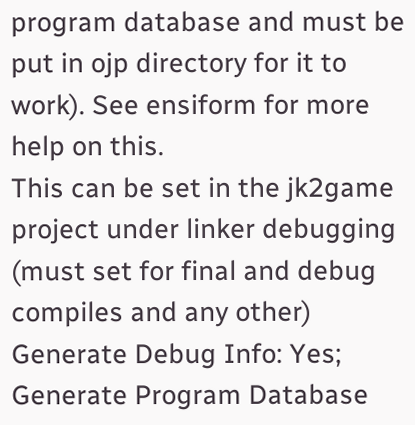program database and must be put in ojp directory for it to work). See ensiform for more help on this.
This can be set in the jk2game project under linker debugging (must set for final and debug compiles and any other) Generate Debug Info: Yes; Generate Program Database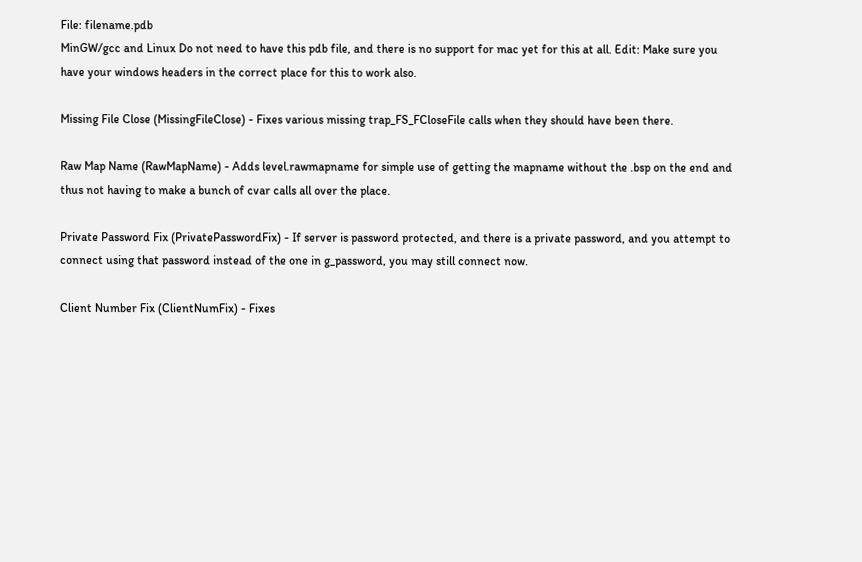File: filename.pdb
MinGW/gcc and Linux Do not need to have this pdb file, and there is no support for mac yet for this at all. Edit: Make sure you have your windows headers in the correct place for this to work also.

Missing File Close (MissingFileClose) - Fixes various missing trap_FS_FCloseFile calls when they should have been there.

Raw Map Name (RawMapName) - Adds level.rawmapname for simple use of getting the mapname without the .bsp on the end and thus not having to make a bunch of cvar calls all over the place.

Private Password Fix (PrivatePasswordFix) - If server is password protected, and there is a private password, and you attempt to connect using that password instead of the one in g_password, you may still connect now.

Client Number Fix (ClientNumFix) - Fixes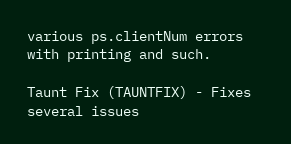various ps.clientNum errors with printing and such.

Taunt Fix (TAUNTFIX) - Fixes several issues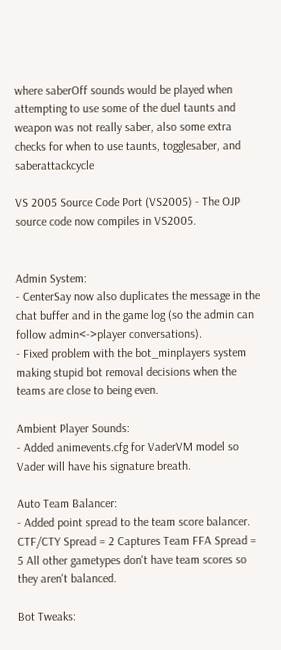where saberOff sounds would be played when attempting to use some of the duel taunts and weapon was not really saber, also some extra checks for when to use taunts, togglesaber, and saberattackcycle

VS 2005 Source Code Port (VS2005) - The OJP source code now compiles in VS2005.


Admin System:
- CenterSay now also duplicates the message in the chat buffer and in the game log (so the admin can follow admin<->player conversations).
- Fixed problem with the bot_minplayers system making stupid bot removal decisions when the teams are close to being even.

Ambient Player Sounds:
- Added animevents.cfg for VaderVM model so Vader will have his signature breath.

Auto Team Balancer:
- Added point spread to the team score balancer. CTF/CTY Spread = 2 Captures Team FFA Spread = 5 All other gametypes don't have team scores so they aren't balanced.

Bot Tweaks: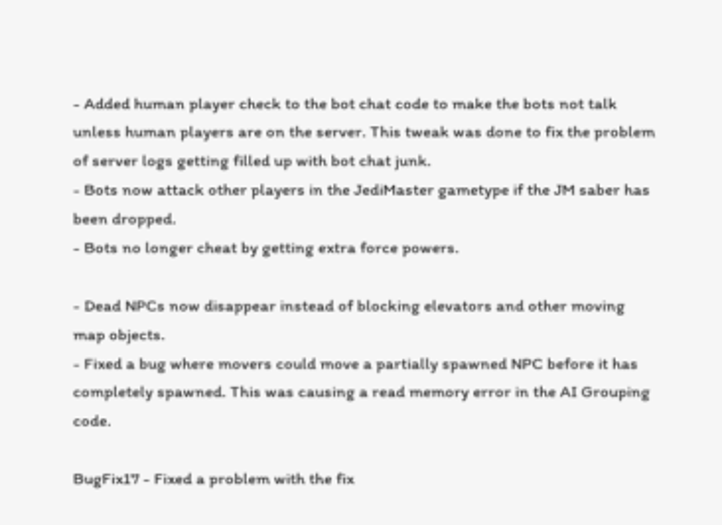- Added human player check to the bot chat code to make the bots not talk unless human players are on the server. This tweak was done to fix the problem of server logs getting filled up with bot chat junk.
- Bots now attack other players in the JediMaster gametype if the JM saber has been dropped.
- Bots no longer cheat by getting extra force powers.

- Dead NPCs now disappear instead of blocking elevators and other moving map objects.
- Fixed a bug where movers could move a partially spawned NPC before it has completely spawned. This was causing a read memory error in the AI Grouping code.

BugFix17 - Fixed a problem with the fix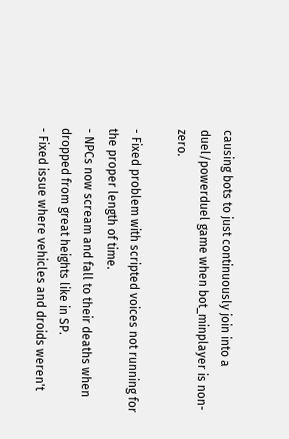causing bots to just continuously join into a duel/powerduel game when bot_minplayer is non-zero.

- Fixed problem with scripted voices not running for the proper length of time.
- NPCs now scream and fall to their deaths when dropped from great heights like in SP.
- Fixed issue where vehicles and droids weren't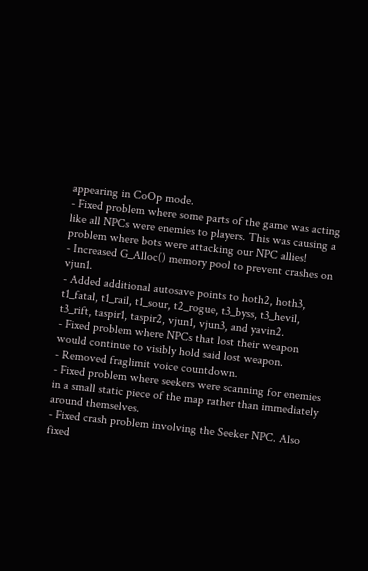appearing in CoOp mode.
- Fixed problem where some parts of the game was acting like all NPCs were enemies to players. This was causing a problem where bots were attacking our NPC allies!
- Increased G_Alloc() memory pool to prevent crashes on vjun1.
- Added additional autosave points to hoth2, hoth3, t1_fatal, t1_rail, t1_sour, t2_rogue, t3_byss, t3_hevil, t3_rift, taspir1, taspir2, vjun1, vjun3, and yavin2.
- Fixed problem where NPCs that lost their weapon would continue to visibly hold said lost weapon.
- Removed fraglimit voice countdown.
- Fixed problem where seekers were scanning for enemies in a small static piece of the map rather than immediately around themselves.
- Fixed crash problem involving the Seeker NPC. Also fixed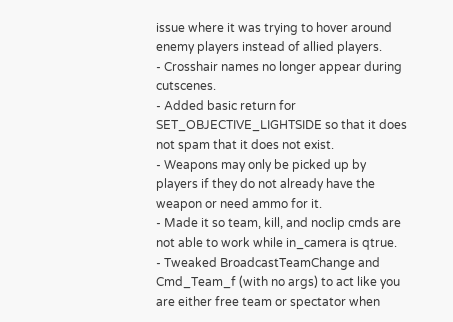issue where it was trying to hover around enemy players instead of allied players.
- Crosshair names no longer appear during cutscenes.
- Added basic return for SET_OBJECTIVE_LIGHTSIDE so that it does not spam that it does not exist.
- Weapons may only be picked up by players if they do not already have the weapon or need ammo for it.
- Made it so team, kill, and noclip cmds are not able to work while in_camera is qtrue.
- Tweaked BroadcastTeamChange and Cmd_Team_f (with no args) to act like you are either free team or spectator when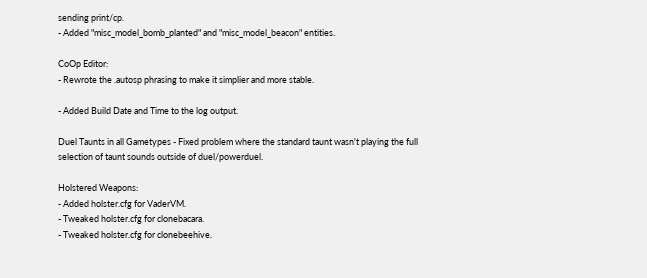sending print/cp.
- Added "misc_model_bomb_planted" and "misc_model_beacon" entities.

CoOp Editor:
- Rewrote the .autosp phrasing to make it simplier and more stable.

- Added Build Date and Time to the log output.

Duel Taunts in all Gametypes - Fixed problem where the standard taunt wasn't playing the full selection of taunt sounds outside of duel/powerduel.

Holstered Weapons:
- Added holster.cfg for VaderVM.
- Tweaked holster.cfg for clonebacara.
- Tweaked holster.cfg for clonebeehive.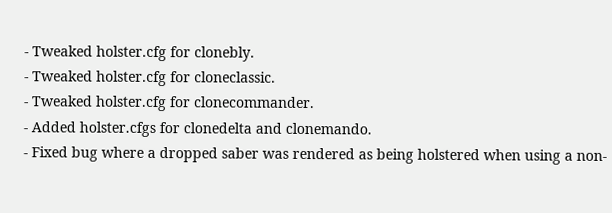- Tweaked holster.cfg for clonebly.
- Tweaked holster.cfg for cloneclassic.
- Tweaked holster.cfg for clonecommander.
- Added holster.cfgs for clonedelta and clonemando.
- Fixed bug where a dropped saber was rendered as being holstered when using a non-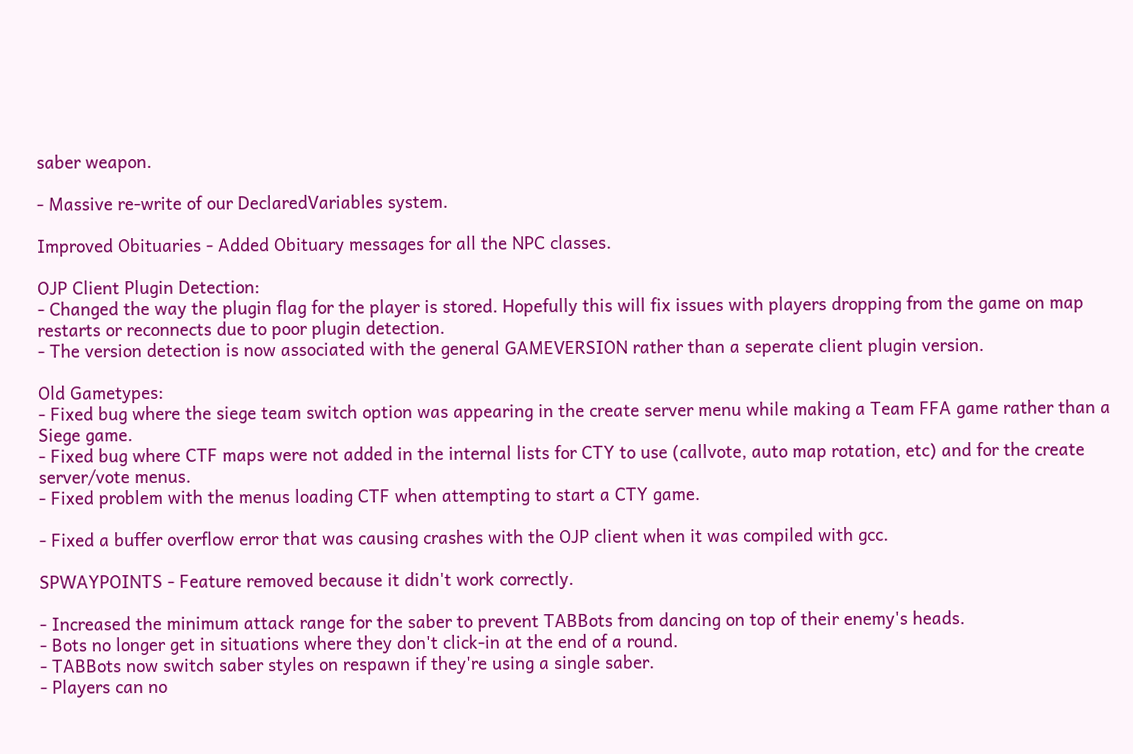saber weapon.

- Massive re-write of our DeclaredVariables system.

Improved Obituaries - Added Obituary messages for all the NPC classes.

OJP Client Plugin Detection:
- Changed the way the plugin flag for the player is stored. Hopefully this will fix issues with players dropping from the game on map restarts or reconnects due to poor plugin detection.
- The version detection is now associated with the general GAMEVERSION rather than a seperate client plugin version.

Old Gametypes:
- Fixed bug where the siege team switch option was appearing in the create server menu while making a Team FFA game rather than a Siege game.
- Fixed bug where CTF maps were not added in the internal lists for CTY to use (callvote, auto map rotation, etc) and for the create server/vote menus.
- Fixed problem with the menus loading CTF when attempting to start a CTY game.

- Fixed a buffer overflow error that was causing crashes with the OJP client when it was compiled with gcc.

SPWAYPOINTS - Feature removed because it didn't work correctly.

- Increased the minimum attack range for the saber to prevent TABBots from dancing on top of their enemy's heads.
- Bots no longer get in situations where they don't click-in at the end of a round.
- TABBots now switch saber styles on respawn if they're using a single saber.
- Players can no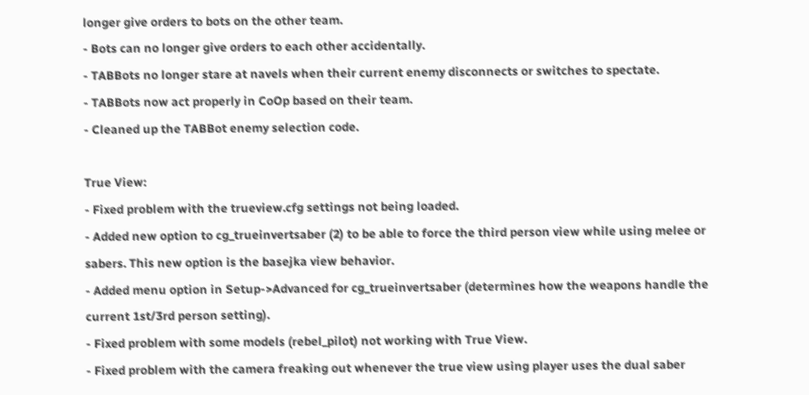longer give orders to bots on the other team.
- Bots can no longer give orders to each other accidentally.
- TABBots no longer stare at navels when their current enemy disconnects or switches to spectate.
- TABBots now act properly in CoOp based on their team.
- Cleaned up the TABBot enemy selection code.

True View:
- Fixed problem with the trueview.cfg settings not being loaded.
- Added new option to cg_trueinvertsaber (2) to be able to force the third person view while using melee or sabers. This new option is the basejka view behavior.
- Added menu option in Setup->Advanced for cg_trueinvertsaber (determines how the weapons handle the current 1st/3rd person setting).
- Fixed problem with some models (rebel_pilot) not working with True View.
- Fixed problem with the camera freaking out whenever the true view using player uses the dual saber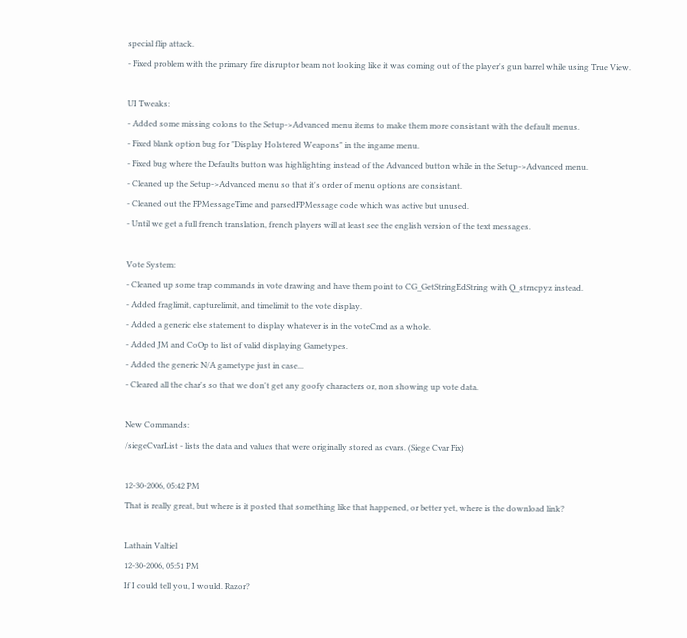special flip attack.
- Fixed problem with the primary fire disruptor beam not looking like it was coming out of the player's gun barrel while using True View.

UI Tweaks:
- Added some missing colons to the Setup->Advanced menu items to make them more consistant with the default menus.
- Fixed blank option bug for "Display Holstered Weapons" in the ingame menu.
- Fixed bug where the Defaults button was highlighting instead of the Advanced button while in the Setup->Advanced menu.
- Cleaned up the Setup->Advanced menu so that it's order of menu options are consistant.
- Cleaned out the FPMessageTime and parsedFPMessage code which was active but unused.
- Until we get a full french translation, french players will at least see the english version of the text messages.

Vote System:
- Cleaned up some trap commands in vote drawing and have them point to CG_GetStringEdString with Q_strncpyz instead.
- Added fraglimit, capturelimit, and timelimit to the vote display.
- Added a generic else statement to display whatever is in the voteCmd as a whole.
- Added JM and CoOp to list of valid displaying Gametypes.
- Added the generic N/A gametype just in case...
- Cleared all the char's so that we don't get any goofy characters or, non showing up vote data.

New Commands:
/siegeCvarList - lists the data and values that were originally stored as cvars. (Siege Cvar Fix)

12-30-2006, 05:42 PM
That is really great, but where is it posted that something like that happened, or better yet, where is the download link?

Lathain Valtiel
12-30-2006, 05:51 PM
If I could tell you, I would. Razor?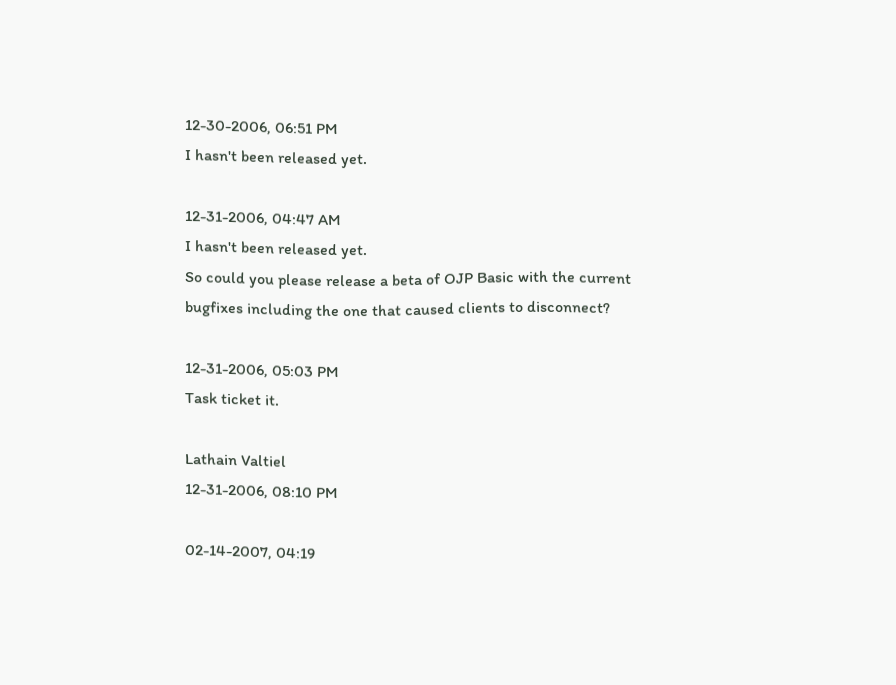12-30-2006, 06:51 PM
I hasn't been released yet.

12-31-2006, 04:47 AM
I hasn't been released yet.
So could you please release a beta of OJP Basic with the current bugfixes including the one that caused clients to disconnect?

12-31-2006, 05:03 PM
Task ticket it.

Lathain Valtiel
12-31-2006, 08:10 PM

02-14-2007, 04:19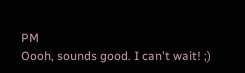PM
Oooh, sounds good. I can't wait! ;)